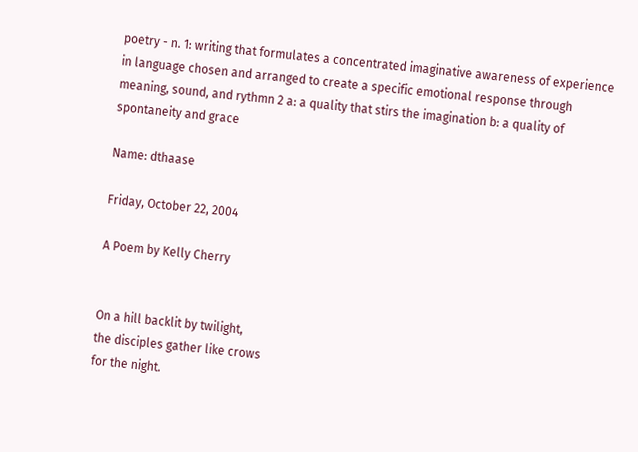poetry - n. 1: writing that formulates a concentrated imaginative awareness of experience in language chosen and arranged to create a specific emotional response through meaning, sound, and rythmn 2 a: a quality that stirs the imagination b: a quality of spontaneity and grace

Name: dthaase

Friday, October 22, 2004

A Poem by Kelly Cherry


On a hill backlit by twilight,
the disciples gather like crows
for the night.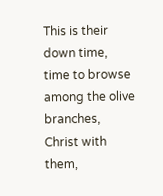This is their down time, time to browse
among the olive branches, Christ with them,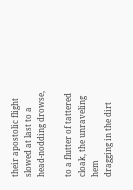their apostolic flight slowed at last to a head-nodding drowse,

to a flutter of tattered cloak, the unraveling hem
dragging in the dirt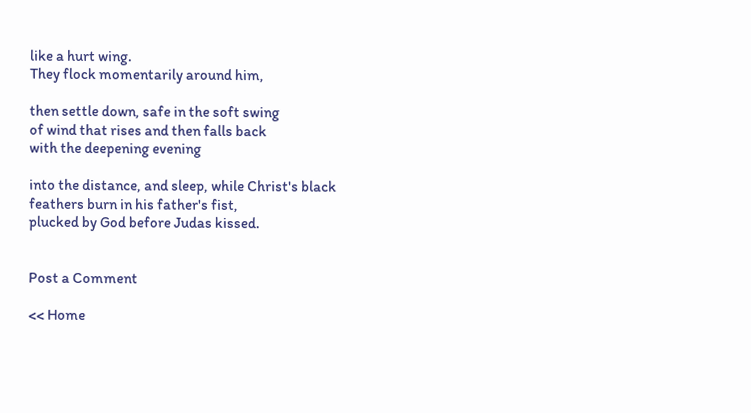like a hurt wing.
They flock momentarily around him,

then settle down, safe in the soft swing
of wind that rises and then falls back
with the deepening evening

into the distance, and sleep, while Christ's black
feathers burn in his father's fist,
plucked by God before Judas kissed.


Post a Comment

<< Home